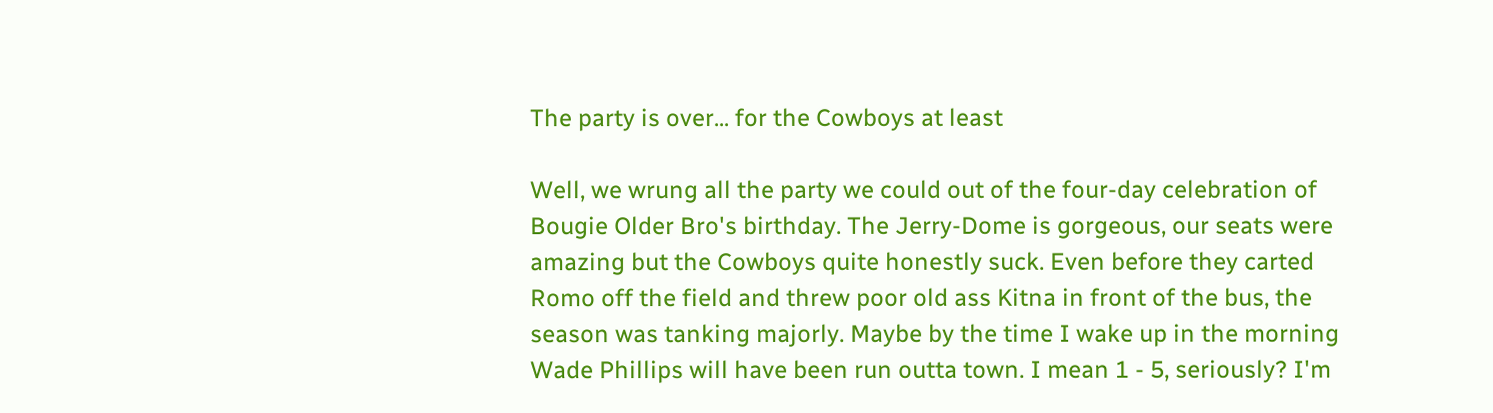The party is over... for the Cowboys at least

Well, we wrung all the party we could out of the four-day celebration of Bougie Older Bro's birthday. The Jerry-Dome is gorgeous, our seats were amazing but the Cowboys quite honestly suck. Even before they carted Romo off the field and threw poor old ass Kitna in front of the bus, the season was tanking majorly. Maybe by the time I wake up in the morning Wade Phillips will have been run outta town. I mean 1 - 5, seriously? I'm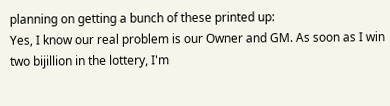planning on getting a bunch of these printed up:
Yes, I know our real problem is our Owner and GM. As soon as I win two bijillion in the lottery, I'm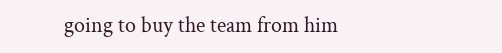going to buy the team from him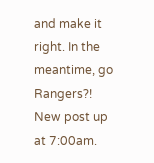and make it right. In the meantime, go Rangers?! New post up at 7:00am.